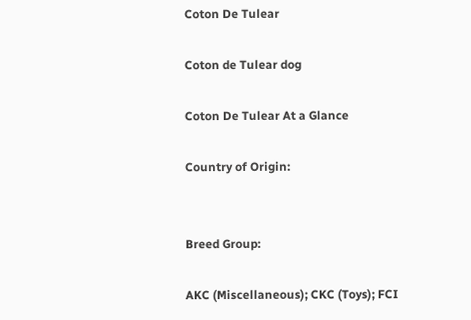Coton De Tulear

Coton de Tulear dog

Coton De Tulear At a Glance

Country of Origin:


Breed Group:

AKC (Miscellaneous); CKC (Toys); FCI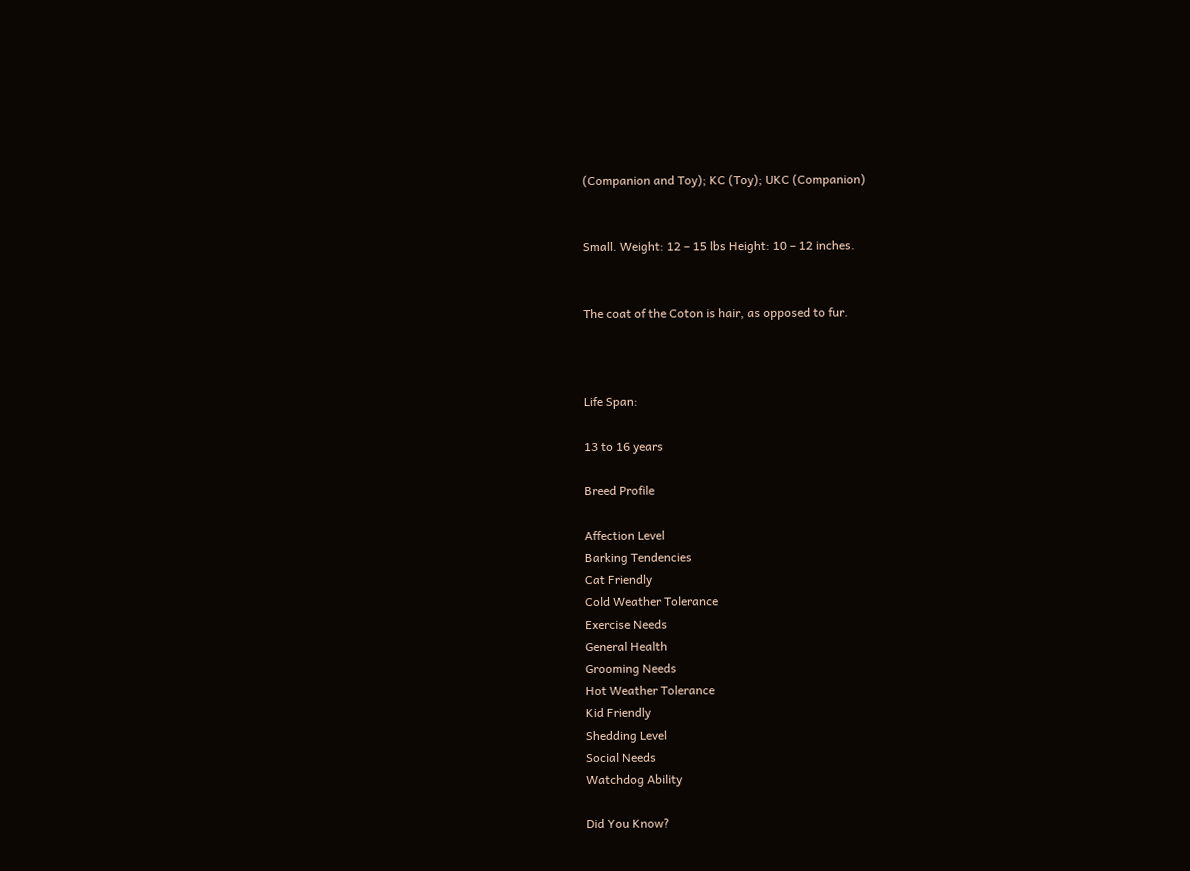(Companion and Toy); KC (Toy); UKC (Companion)


Small. Weight: 12 – 15 lbs Height: 10 – 12 inches.


The coat of the Coton is hair, as opposed to fur.



Life Span:

13 to 16 years

Breed Profile

Affection Level
Barking Tendencies
Cat Friendly
Cold Weather Tolerance
Exercise Needs
General Health
Grooming Needs
Hot Weather Tolerance
Kid Friendly
Shedding Level
Social Needs
Watchdog Ability

Did You Know?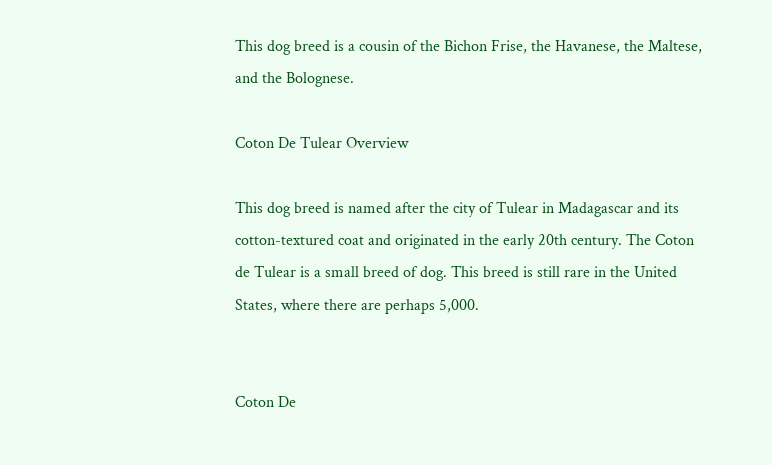This dog breed is a cousin of the Bichon Frise, the Havanese, the Maltese, and the Bolognese.

Coton De Tulear Overview

This dog breed is named after the city of Tulear in Madagascar and its cotton-textured coat and originated in the early 20th century. The Coton de Tulear is a small breed of dog. This breed is still rare in the United States, where there are perhaps 5,000.


Coton De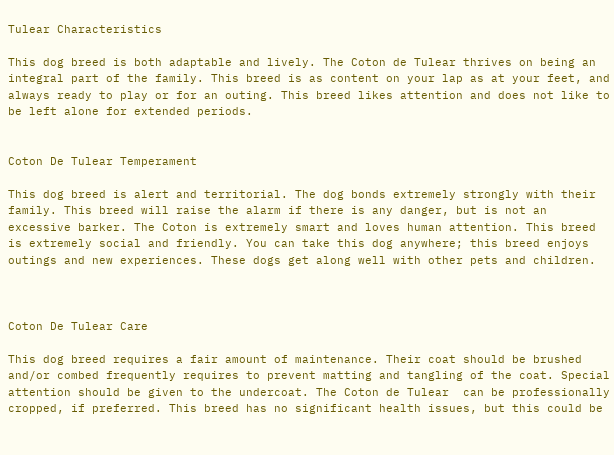Tulear Characteristics

This dog breed is both adaptable and lively. The Coton de Tulear thrives on being an integral part of the family. This breed is as content on your lap as at your feet, and always ready to play or for an outing. This breed likes attention and does not like to be left alone for extended periods.


Coton De Tulear Temperament

This dog breed is alert and territorial. The dog bonds extremely strongly with their family. This breed will raise the alarm if there is any danger, but is not an excessive barker. The Coton is extremely smart and loves human attention. This breed is extremely social and friendly. You can take this dog anywhere; this breed enjoys outings and new experiences. These dogs get along well with other pets and children.



Coton De Tulear Care

This dog breed requires a fair amount of maintenance. Their coat should be brushed and/or combed frequently requires to prevent matting and tangling of the coat. Special attention should be given to the undercoat. The Coton de Tulear  can be professionally cropped, if preferred. This breed has no significant health issues, but this could be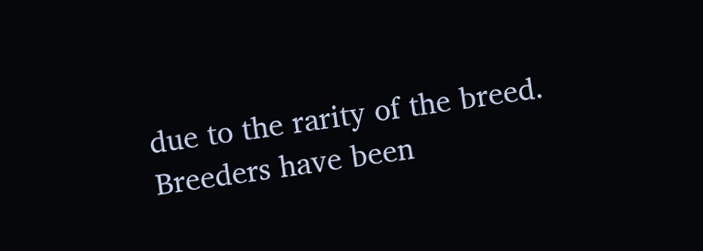due to the rarity of the breed. Breeders have been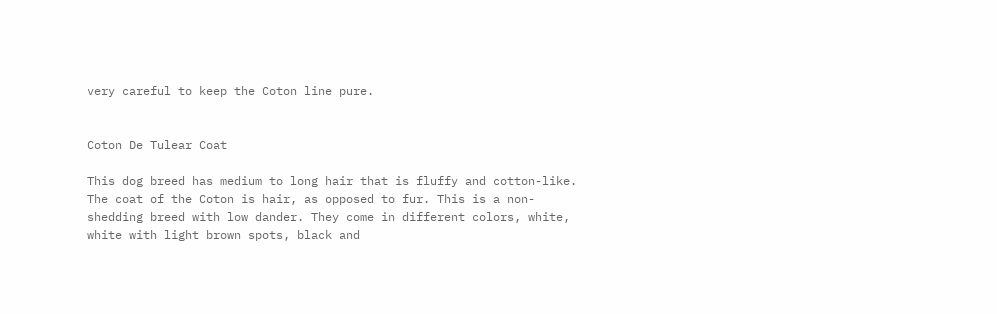very careful to keep the Coton line pure.


Coton De Tulear Coat

This dog breed has medium to long hair that is fluffy and cotton-like. The coat of the Coton is hair, as opposed to fur. This is a non-shedding breed with low dander. They come in different colors, white, white with light brown spots, black and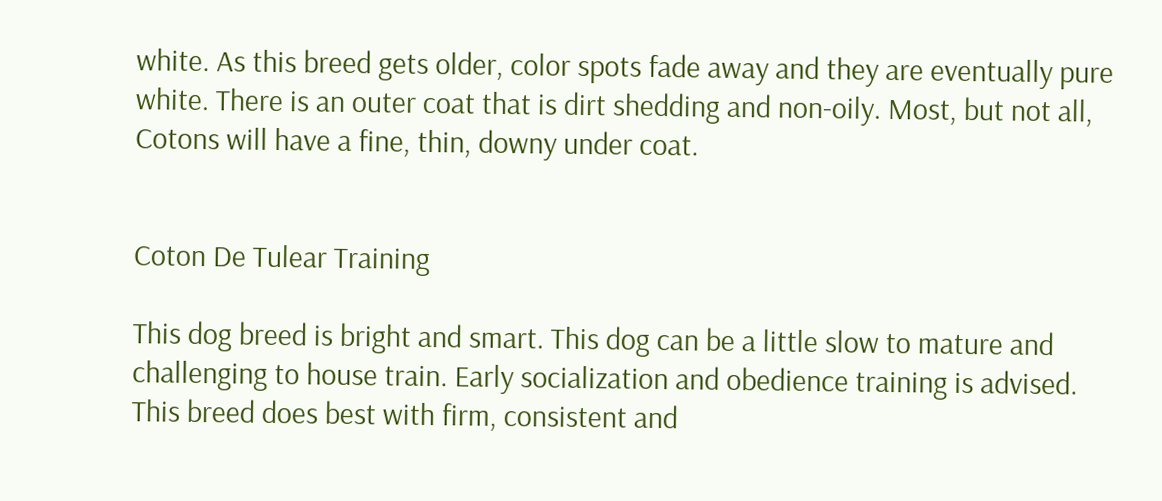white. As this breed gets older, color spots fade away and they are eventually pure white. There is an outer coat that is dirt shedding and non-oily. Most, but not all, Cotons will have a fine, thin, downy under coat.


Coton De Tulear Training

This dog breed is bright and smart. This dog can be a little slow to mature and challenging to house train. Early socialization and obedience training is advised. This breed does best with firm, consistent and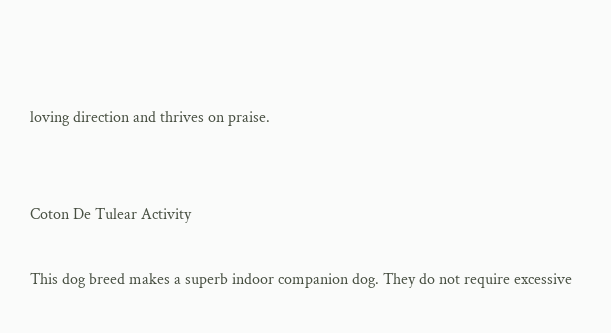loving direction and thrives on praise.


Coton De Tulear Activity

This dog breed makes a superb indoor companion dog. They do not require excessive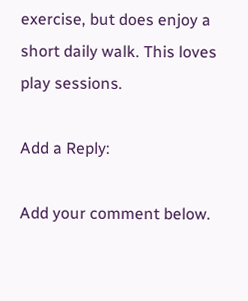exercise, but does enjoy a short daily walk. This loves play sessions.

Add a Reply:

Add your comment below.